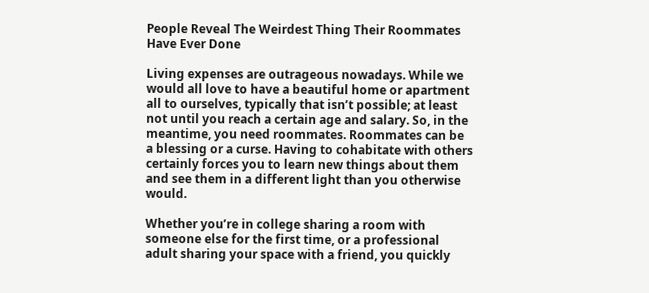People Reveal The Weirdest Thing Their Roommates Have Ever Done

Living expenses are outrageous nowadays. While we would all love to have a beautiful home or apartment all to ourselves, typically that isn’t possible; at least not until you reach a certain age and salary. So, in the meantime, you need roommates. Roommates can be a blessing or a curse. Having to cohabitate with others certainly forces you to learn new things about them and see them in a different light than you otherwise would.

Whether you’re in college sharing a room with someone else for the first time, or a professional adult sharing your space with a friend, you quickly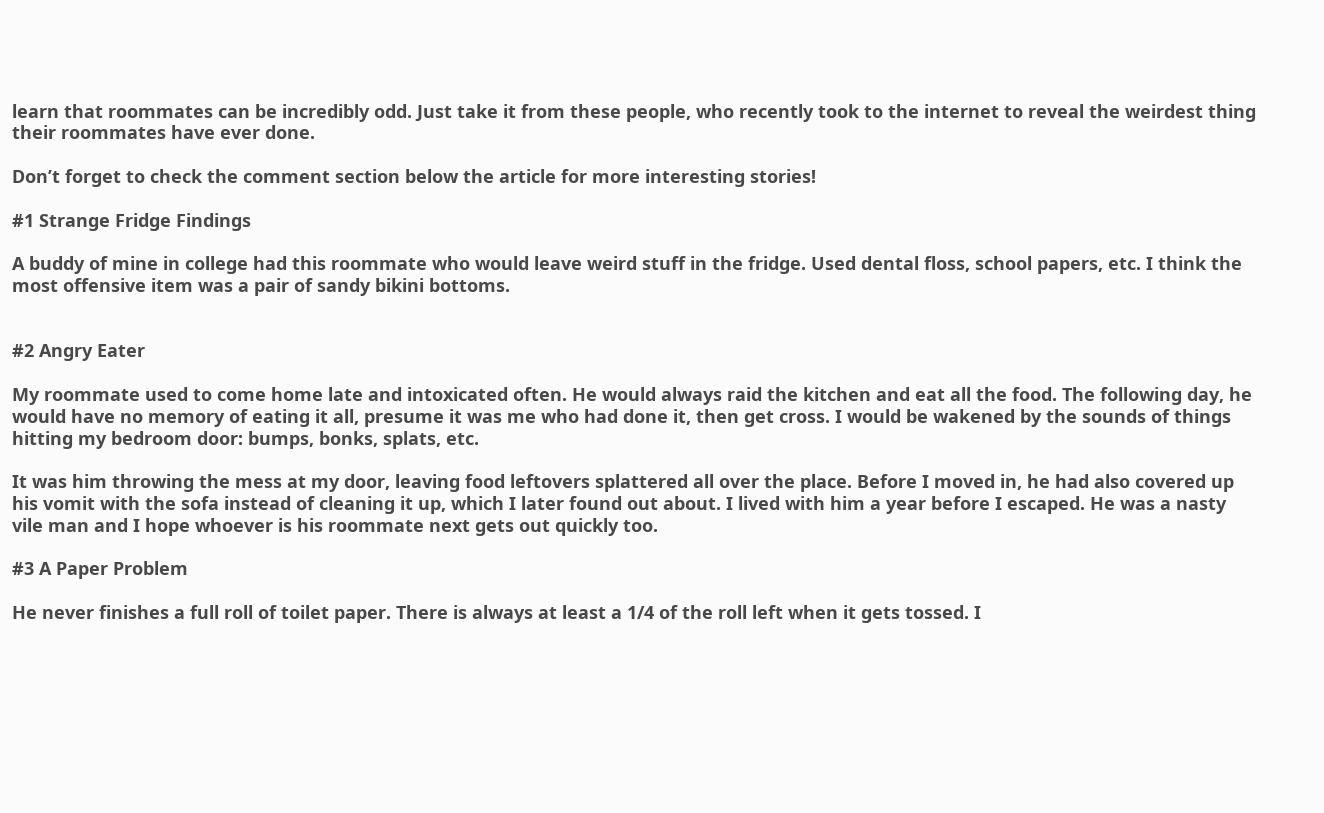learn that roommates can be incredibly odd. Just take it from these people, who recently took to the internet to reveal the weirdest thing their roommates have ever done.

Don’t forget to check the comment section below the article for more interesting stories!

#1 Strange Fridge Findings

A buddy of mine in college had this roommate who would leave weird stuff in the fridge. Used dental floss, school papers, etc. I think the most offensive item was a pair of sandy bikini bottoms.


#2 Angry Eater

My roommate used to come home late and intoxicated often. He would always raid the kitchen and eat all the food. The following day, he would have no memory of eating it all, presume it was me who had done it, then get cross. I would be wakened by the sounds of things hitting my bedroom door: bumps, bonks, splats, etc.

It was him throwing the mess at my door, leaving food leftovers splattered all over the place. Before I moved in, he had also covered up his vomit with the sofa instead of cleaning it up, which I later found out about. I lived with him a year before I escaped. He was a nasty vile man and I hope whoever is his roommate next gets out quickly too.

#3 A Paper Problem

He never finishes a full roll of toilet paper. There is always at least a 1/4 of the roll left when it gets tossed. I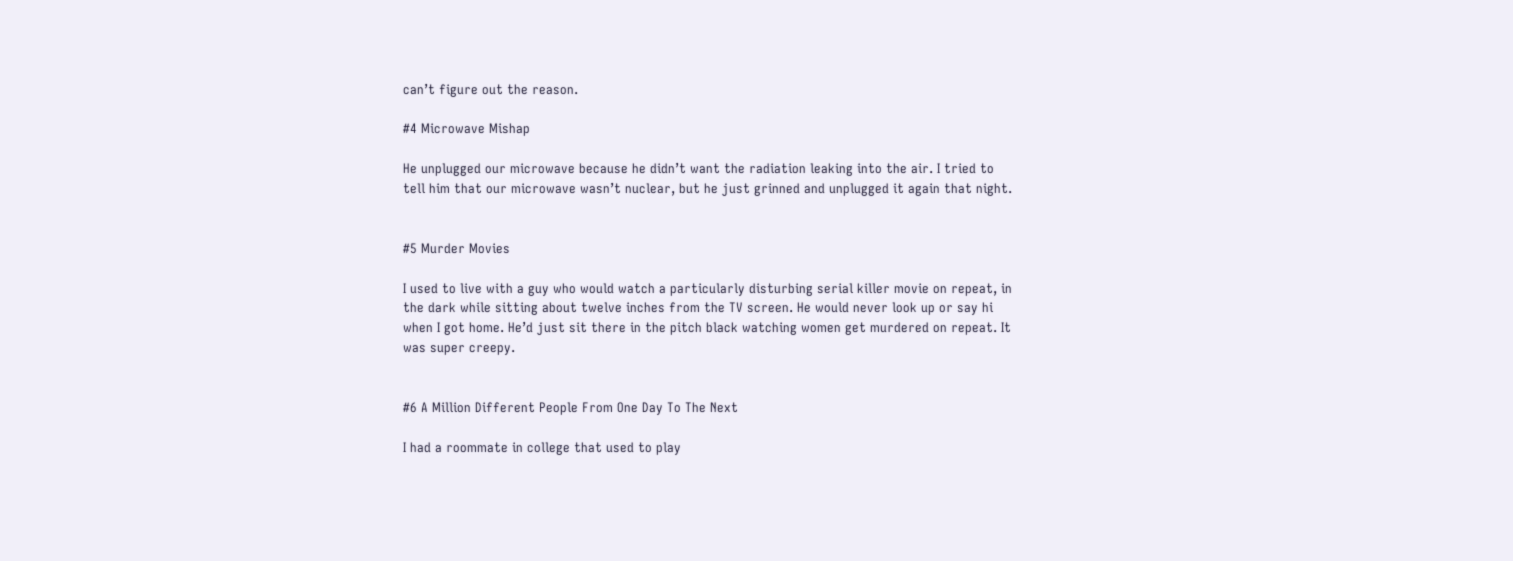can’t figure out the reason.

#4 Microwave Mishap

He unplugged our microwave because he didn’t want the radiation leaking into the air. I tried to tell him that our microwave wasn’t nuclear, but he just grinned and unplugged it again that night.


#5 Murder Movies

I used to live with a guy who would watch a particularly disturbing serial killer movie on repeat, in the dark while sitting about twelve inches from the TV screen. He would never look up or say hi when I got home. He’d just sit there in the pitch black watching women get murdered on repeat. It was super creepy.


#6 A Million Different People From One Day To The Next

I had a roommate in college that used to play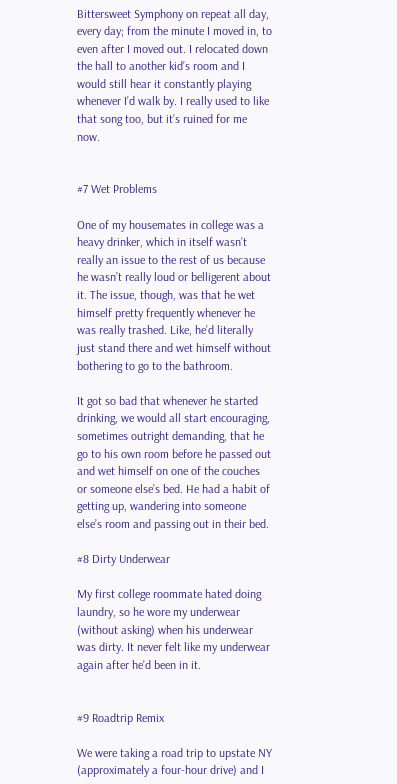Bittersweet Symphony on repeat all day, every day; from the minute I moved in, to even after I moved out. I relocated down the hall to another kid’s room and I would still hear it constantly playing whenever I’d walk by. I really used to like that song too, but it’s ruined for me now.


#7 Wet Problems

One of my housemates in college was a heavy drinker, which in itself wasn’t really an issue to the rest of us because he wasn’t really loud or belligerent about it. The issue, though, was that he wet himself pretty frequently whenever he was really trashed. Like, he’d literally just stand there and wet himself without bothering to go to the bathroom.

It got so bad that whenever he started drinking, we would all start encouraging, sometimes outright demanding, that he go to his own room before he passed out and wet himself on one of the couches or someone else’s bed. He had a habit of getting up, wandering into someone else’s room and passing out in their bed.

#8 Dirty Underwear

My first college roommate hated doing laundry, so he wore my underwear (without asking) when his underwear was dirty. It never felt like my underwear again after he’d been in it.


#9 Roadtrip Remix

We were taking a road trip to upstate NY (approximately a four-hour drive) and I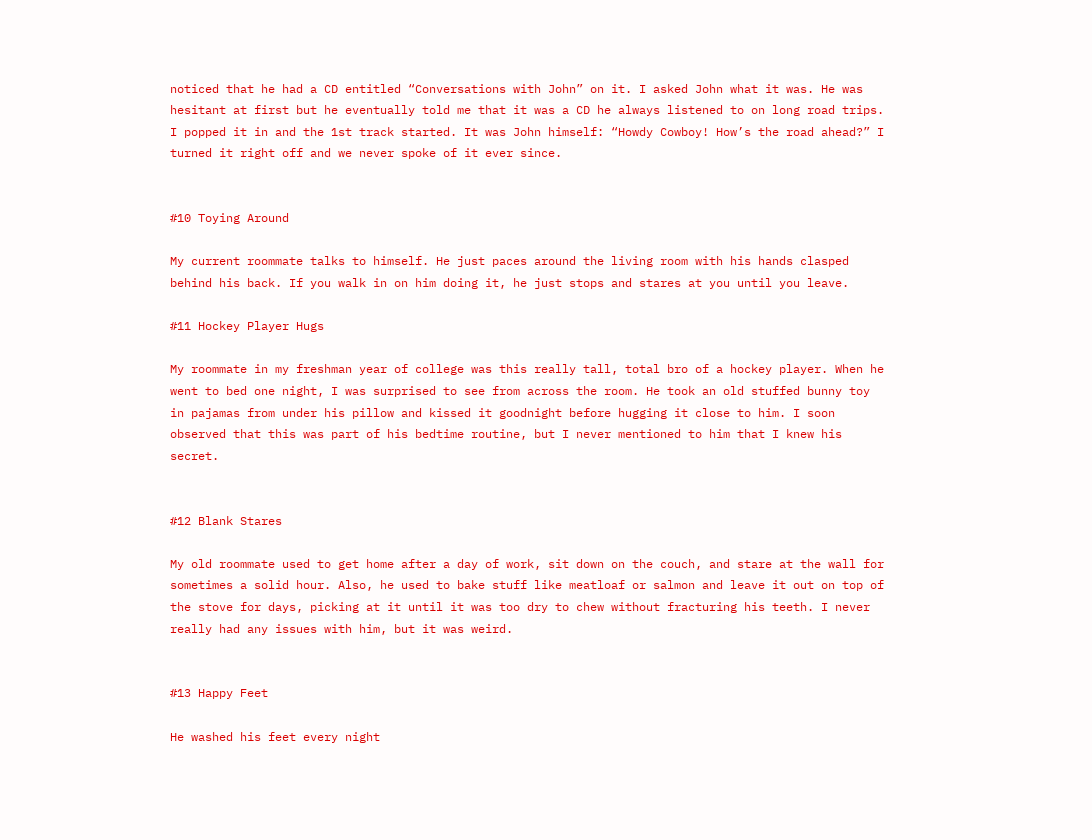noticed that he had a CD entitled “Conversations with John” on it. I asked John what it was. He was hesitant at first but he eventually told me that it was a CD he always listened to on long road trips. I popped it in and the 1st track started. It was John himself: “Howdy Cowboy! How’s the road ahead?” I turned it right off and we never spoke of it ever since.


#10 Toying Around

My current roommate talks to himself. He just paces around the living room with his hands clasped behind his back. If you walk in on him doing it, he just stops and stares at you until you leave.

#11 Hockey Player Hugs

My roommate in my freshman year of college was this really tall, total bro of a hockey player. When he went to bed one night, I was surprised to see from across the room. He took an old stuffed bunny toy in pajamas from under his pillow and kissed it goodnight before hugging it close to him. I soon observed that this was part of his bedtime routine, but I never mentioned to him that I knew his secret.


#12 Blank Stares

My old roommate used to get home after a day of work, sit down on the couch, and stare at the wall for sometimes a solid hour. Also, he used to bake stuff like meatloaf or salmon and leave it out on top of the stove for days, picking at it until it was too dry to chew without fracturing his teeth. I never really had any issues with him, but it was weird.


#13 Happy Feet

He washed his feet every night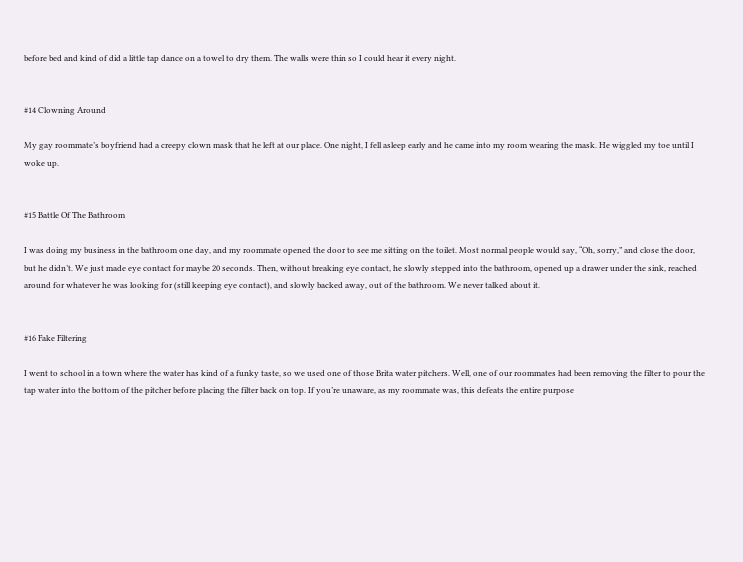before bed and kind of did a little tap dance on a towel to dry them. The walls were thin so I could hear it every night.


#14 Clowning Around

My gay roommate’s boyfriend had a creepy clown mask that he left at our place. One night, I fell asleep early and he came into my room wearing the mask. He wiggled my toe until I woke up.


#15 Battle Of The Bathroom

I was doing my business in the bathroom one day, and my roommate opened the door to see me sitting on the toilet. Most normal people would say, “Oh, sorry,” and close the door, but he didn’t. We just made eye contact for maybe 20 seconds. Then, without breaking eye contact, he slowly stepped into the bathroom, opened up a drawer under the sink, reached around for whatever he was looking for (still keeping eye contact), and slowly backed away, out of the bathroom. We never talked about it.


#16 Fake Filtering

I went to school in a town where the water has kind of a funky taste, so we used one of those Brita water pitchers. Well, one of our roommates had been removing the filter to pour the tap water into the bottom of the pitcher before placing the filter back on top. If you’re unaware, as my roommate was, this defeats the entire purpose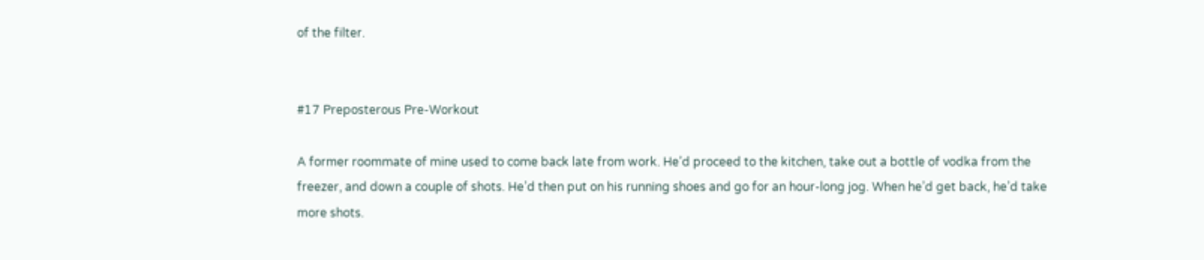of the filter.


#17 Preposterous Pre-Workout

A former roommate of mine used to come back late from work. He’d proceed to the kitchen, take out a bottle of vodka from the freezer, and down a couple of shots. He’d then put on his running shoes and go for an hour-long jog. When he’d get back, he’d take more shots.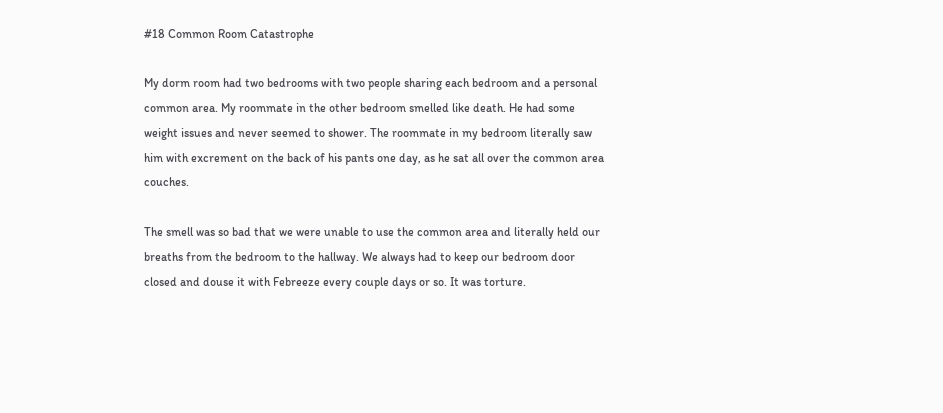#18 Common Room Catastrophe

My dorm room had two bedrooms with two people sharing each bedroom and a personal common area. My roommate in the other bedroom smelled like death. He had some weight issues and never seemed to shower. The roommate in my bedroom literally saw him with excrement on the back of his pants one day, as he sat all over the common area couches.

The smell was so bad that we were unable to use the common area and literally held our breaths from the bedroom to the hallway. We always had to keep our bedroom door closed and douse it with Febreeze every couple days or so. It was torture.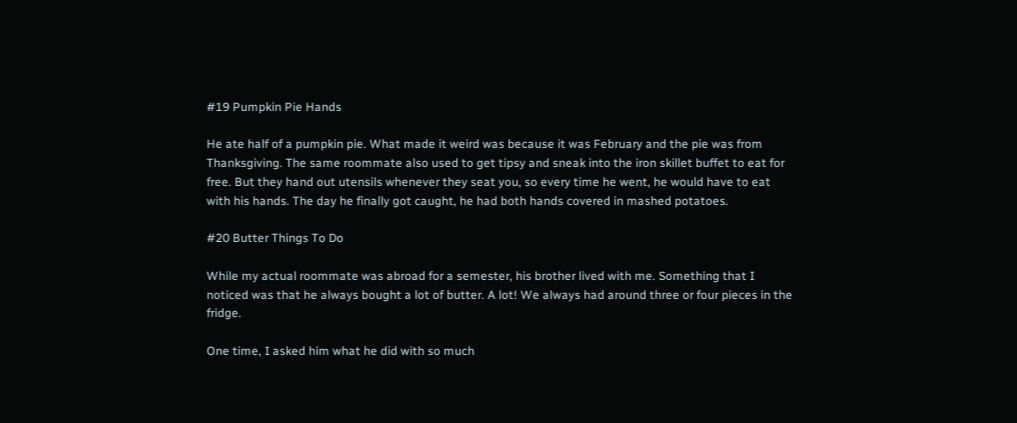#19 Pumpkin Pie Hands

He ate half of a pumpkin pie. What made it weird was because it was February and the pie was from Thanksgiving. The same roommate also used to get tipsy and sneak into the iron skillet buffet to eat for free. But they hand out utensils whenever they seat you, so every time he went, he would have to eat with his hands. The day he finally got caught, he had both hands covered in mashed potatoes.

#20 Butter Things To Do

While my actual roommate was abroad for a semester, his brother lived with me. Something that I noticed was that he always bought a lot of butter. A lot! We always had around three or four pieces in the fridge.

One time, I asked him what he did with so much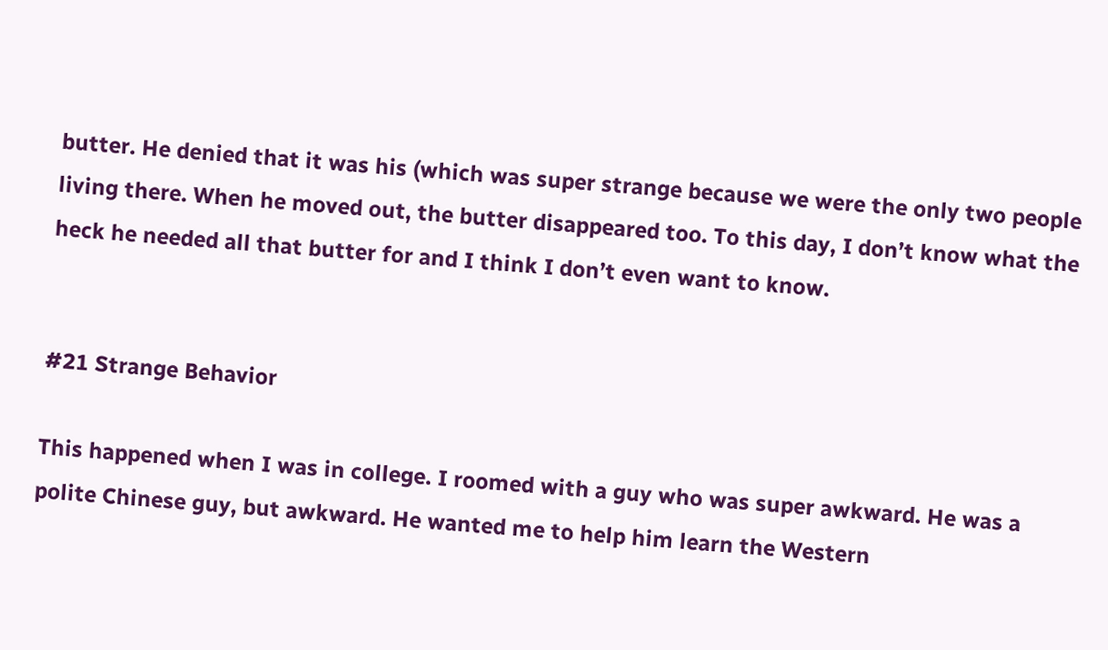butter. He denied that it was his (which was super strange because we were the only two people living there. When he moved out, the butter disappeared too. To this day, I don’t know what the heck he needed all that butter for and I think I don’t even want to know.


#21 Strange Behavior

This happened when I was in college. I roomed with a guy who was super awkward. He was a polite Chinese guy, but awkward. He wanted me to help him learn the Western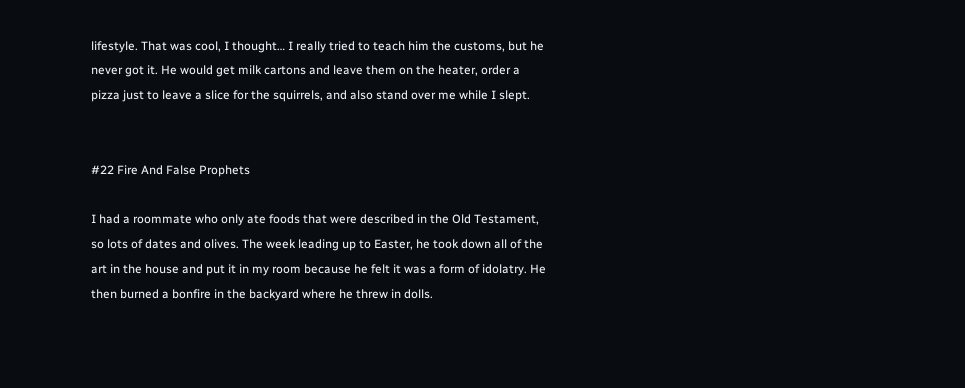lifestyle. That was cool, I thought… I really tried to teach him the customs, but he never got it. He would get milk cartons and leave them on the heater, order a pizza just to leave a slice for the squirrels, and also stand over me while I slept.


#22 Fire And False Prophets

I had a roommate who only ate foods that were described in the Old Testament, so lots of dates and olives. The week leading up to Easter, he took down all of the art in the house and put it in my room because he felt it was a form of idolatry. He then burned a bonfire in the backyard where he threw in dolls.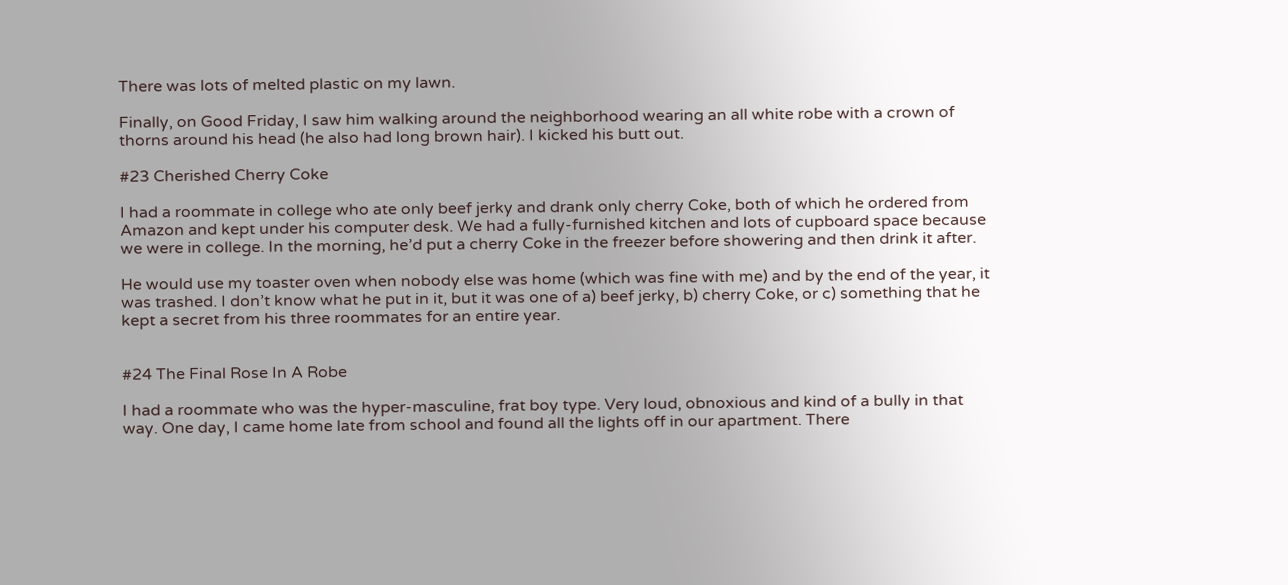There was lots of melted plastic on my lawn.

Finally, on Good Friday, I saw him walking around the neighborhood wearing an all white robe with a crown of thorns around his head (he also had long brown hair). I kicked his butt out.

#23 Cherished Cherry Coke

I had a roommate in college who ate only beef jerky and drank only cherry Coke, both of which he ordered from Amazon and kept under his computer desk. We had a fully-furnished kitchen and lots of cupboard space because we were in college. In the morning, he’d put a cherry Coke in the freezer before showering and then drink it after.

He would use my toaster oven when nobody else was home (which was fine with me) and by the end of the year, it was trashed. I don’t know what he put in it, but it was one of a) beef jerky, b) cherry Coke, or c) something that he kept a secret from his three roommates for an entire year.


#24 The Final Rose In A Robe

I had a roommate who was the hyper-masculine, frat boy type. Very loud, obnoxious and kind of a bully in that way. One day, I came home late from school and found all the lights off in our apartment. There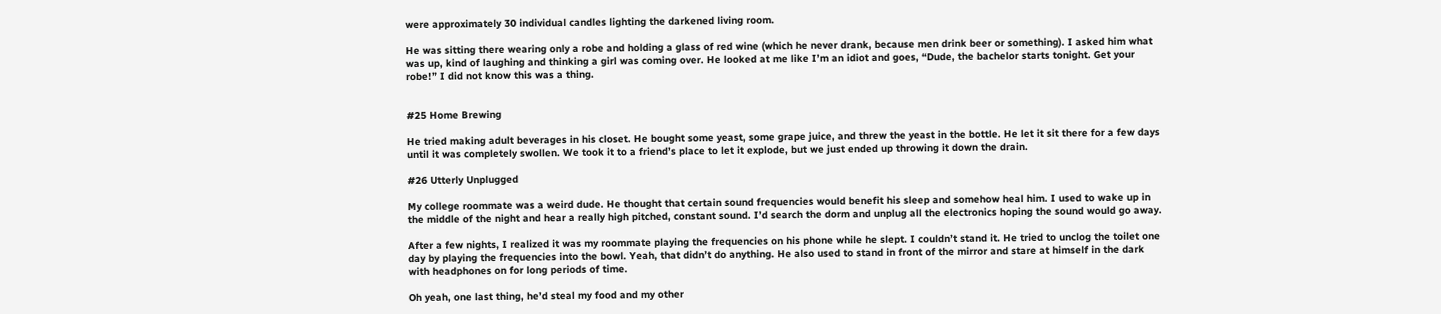were approximately 30 individual candles lighting the darkened living room.

He was sitting there wearing only a robe and holding a glass of red wine (which he never drank, because men drink beer or something). I asked him what was up, kind of laughing and thinking a girl was coming over. He looked at me like I’m an idiot and goes, “Dude, the bachelor starts tonight. Get your robe!” I did not know this was a thing.


#25 Home Brewing

He tried making adult beverages in his closet. He bought some yeast, some grape juice, and threw the yeast in the bottle. He let it sit there for a few days until it was completely swollen. We took it to a friend’s place to let it explode, but we just ended up throwing it down the drain.

#26 Utterly Unplugged

My college roommate was a weird dude. He thought that certain sound frequencies would benefit his sleep and somehow heal him. I used to wake up in the middle of the night and hear a really high pitched, constant sound. I’d search the dorm and unplug all the electronics hoping the sound would go away.

After a few nights, I realized it was my roommate playing the frequencies on his phone while he slept. I couldn’t stand it. He tried to unclog the toilet one day by playing the frequencies into the bowl. Yeah, that didn’t do anything. He also used to stand in front of the mirror and stare at himself in the dark with headphones on for long periods of time.

Oh yeah, one last thing, he’d steal my food and my other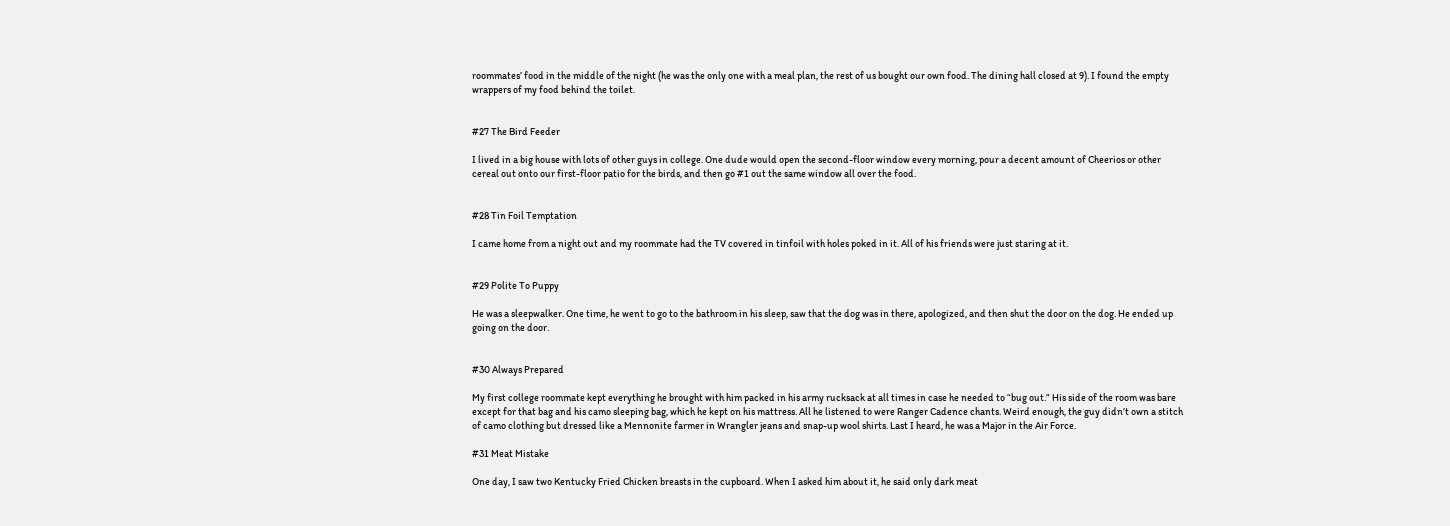roommates’ food in the middle of the night (he was the only one with a meal plan, the rest of us bought our own food. The dining hall closed at 9). I found the empty wrappers of my food behind the toilet.


#27 The Bird Feeder

I lived in a big house with lots of other guys in college. One dude would open the second-floor window every morning, pour a decent amount of Cheerios or other cereal out onto our first-floor patio for the birds, and then go #1 out the same window all over the food.


#28 Tin Foil Temptation

I came home from a night out and my roommate had the TV covered in tinfoil with holes poked in it. All of his friends were just staring at it.


#29 Polite To Puppy

He was a sleepwalker. One time, he went to go to the bathroom in his sleep, saw that the dog was in there, apologized, and then shut the door on the dog. He ended up going on the door.


#30 Always Prepared

My first college roommate kept everything he brought with him packed in his army rucksack at all times in case he needed to “bug out.” His side of the room was bare except for that bag and his camo sleeping bag, which he kept on his mattress. All he listened to were Ranger Cadence chants. Weird enough, the guy didn’t own a stitch of camo clothing but dressed like a Mennonite farmer in Wrangler jeans and snap-up wool shirts. Last I heard, he was a Major in the Air Force.

#31 Meat Mistake

One day, I saw two Kentucky Fried Chicken breasts in the cupboard. When I asked him about it, he said only dark meat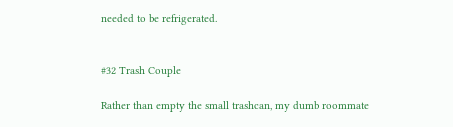needed to be refrigerated.


#32 Trash Couple

Rather than empty the small trashcan, my dumb roommate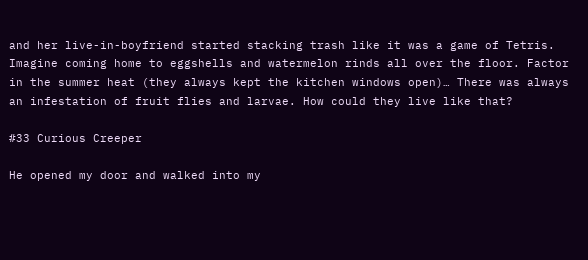and her live-in-boyfriend started stacking trash like it was a game of Tetris. Imagine coming home to eggshells and watermelon rinds all over the floor. Factor in the summer heat (they always kept the kitchen windows open)… There was always an infestation of fruit flies and larvae. How could they live like that?

#33 Curious Creeper

He opened my door and walked into my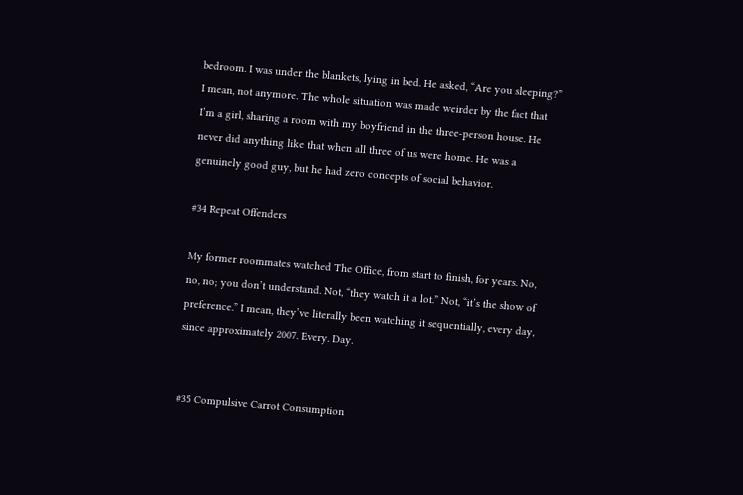bedroom. I was under the blankets, lying in bed. He asked, “Are you sleeping?” I mean, not anymore. The whole situation was made weirder by the fact that I’m a girl, sharing a room with my boyfriend in the three-person house. He never did anything like that when all three of us were home. He was a genuinely good guy, but he had zero concepts of social behavior.

#34 Repeat Offenders

My former roommates watched The Office, from start to finish, for years. No, no, no; you don’t understand. Not, “they watch it a lot.” Not, “it’s the show of preference.” I mean, they’ve literally been watching it sequentially, every day, since approximately 2007. Every. Day.


#35 Compulsive Carrot Consumption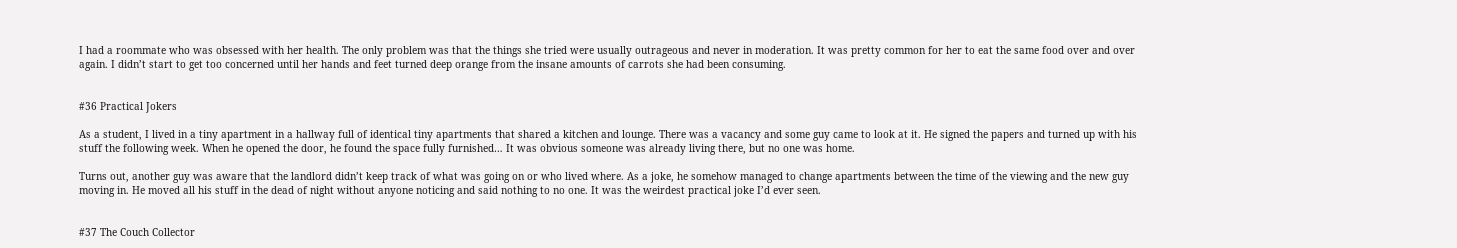I had a roommate who was obsessed with her health. The only problem was that the things she tried were usually outrageous and never in moderation. It was pretty common for her to eat the same food over and over again. I didn’t start to get too concerned until her hands and feet turned deep orange from the insane amounts of carrots she had been consuming.


#36 Practical Jokers

As a student, I lived in a tiny apartment in a hallway full of identical tiny apartments that shared a kitchen and lounge. There was a vacancy and some guy came to look at it. He signed the papers and turned up with his stuff the following week. When he opened the door, he found the space fully furnished… It was obvious someone was already living there, but no one was home.

Turns out, another guy was aware that the landlord didn’t keep track of what was going on or who lived where. As a joke, he somehow managed to change apartments between the time of the viewing and the new guy moving in. He moved all his stuff in the dead of night without anyone noticing and said nothing to no one. It was the weirdest practical joke I’d ever seen.


#37 The Couch Collector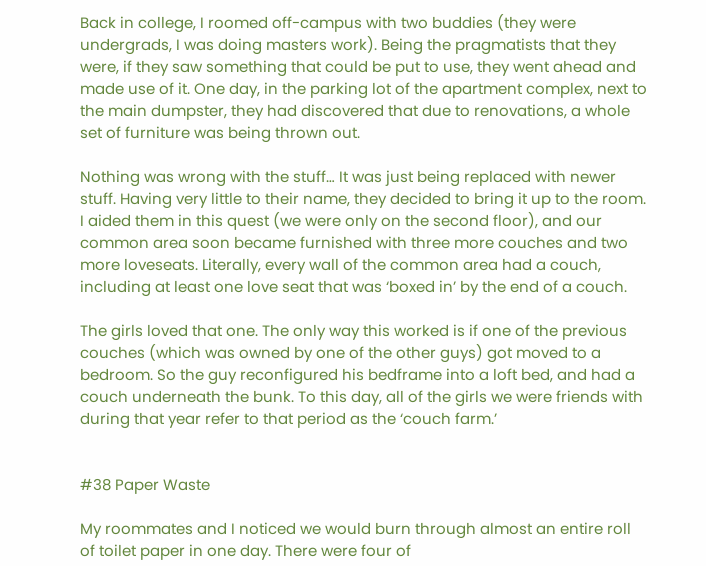Back in college, I roomed off-campus with two buddies (they were undergrads, I was doing masters work). Being the pragmatists that they were, if they saw something that could be put to use, they went ahead and made use of it. One day, in the parking lot of the apartment complex, next to the main dumpster, they had discovered that due to renovations, a whole set of furniture was being thrown out.

Nothing was wrong with the stuff… It was just being replaced with newer stuff. Having very little to their name, they decided to bring it up to the room. I aided them in this quest (we were only on the second floor), and our common area soon became furnished with three more couches and two more loveseats. Literally, every wall of the common area had a couch, including at least one love seat that was ‘boxed in’ by the end of a couch.

The girls loved that one. The only way this worked is if one of the previous couches (which was owned by one of the other guys) got moved to a bedroom. So the guy reconfigured his bedframe into a loft bed, and had a couch underneath the bunk. To this day, all of the girls we were friends with during that year refer to that period as the ‘couch farm.’


#38 Paper Waste

My roommates and I noticed we would burn through almost an entire roll of toilet paper in one day. There were four of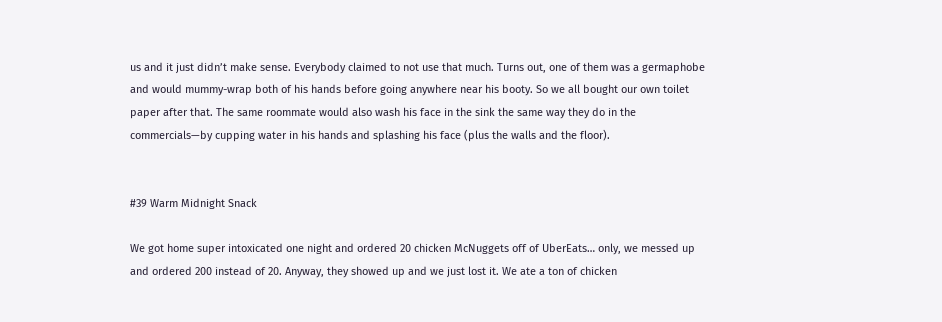us and it just didn’t make sense. Everybody claimed to not use that much. Turns out, one of them was a germaphobe and would mummy-wrap both of his hands before going anywhere near his booty. So we all bought our own toilet paper after that. The same roommate would also wash his face in the sink the same way they do in the commercials—by cupping water in his hands and splashing his face (plus the walls and the floor).


#39 Warm Midnight Snack

We got home super intoxicated one night and ordered 20 chicken McNuggets off of UberEats… only, we messed up and ordered 200 instead of 20. Anyway, they showed up and we just lost it. We ate a ton of chicken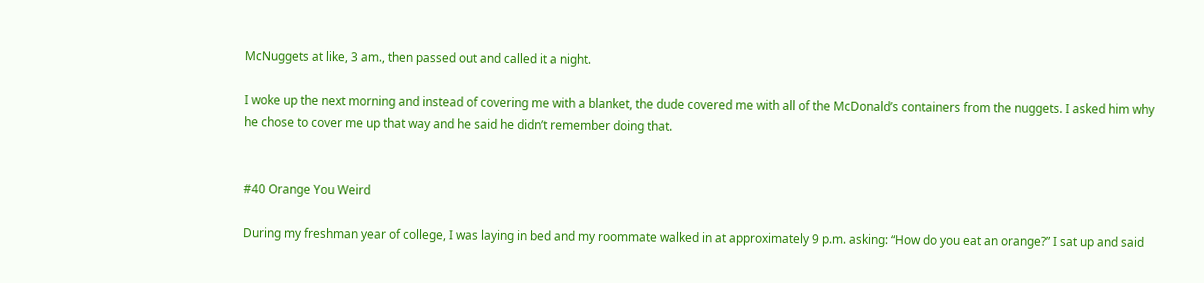McNuggets at like, 3 am., then passed out and called it a night.

I woke up the next morning and instead of covering me with a blanket, the dude covered me with all of the McDonald’s containers from the nuggets. I asked him why he chose to cover me up that way and he said he didn’t remember doing that.


#40 Orange You Weird

During my freshman year of college, I was laying in bed and my roommate walked in at approximately 9 p.m. asking: “How do you eat an orange?” I sat up and said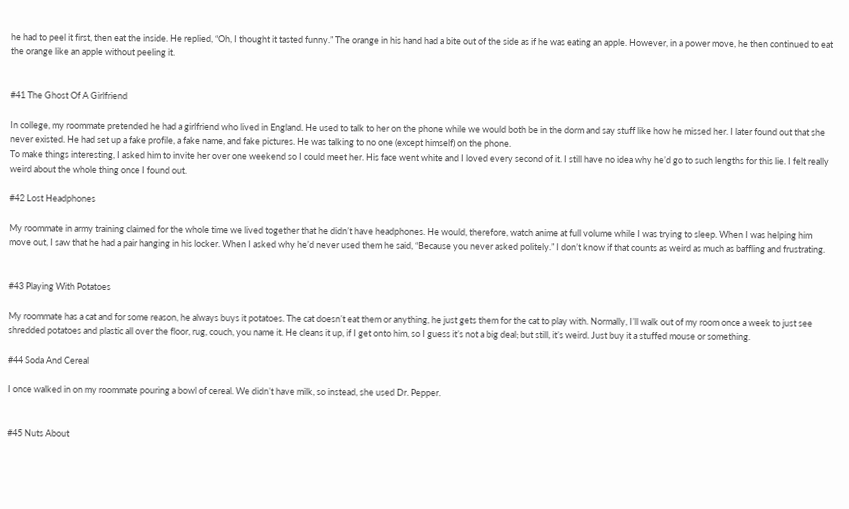he had to peel it first, then eat the inside. He replied, “Oh, I thought it tasted funny.” The orange in his hand had a bite out of the side as if he was eating an apple. However, in a power move, he then continued to eat the orange like an apple without peeling it.


#41 The Ghost Of A Girlfriend

In college, my roommate pretended he had a girlfriend who lived in England. He used to talk to her on the phone while we would both be in the dorm and say stuff like how he missed her. I later found out that she never existed. He had set up a fake profile, a fake name, and fake pictures. He was talking to no one (except himself) on the phone.
To make things interesting, I asked him to invite her over one weekend so I could meet her. His face went white and I loved every second of it. I still have no idea why he’d go to such lengths for this lie. I felt really weird about the whole thing once I found out.

#42 Lost Headphones

My roommate in army training claimed for the whole time we lived together that he didn’t have headphones. He would, therefore, watch anime at full volume while I was trying to sleep. When I was helping him move out, I saw that he had a pair hanging in his locker. When I asked why he’d never used them he said, “Because you never asked politely.” I don’t know if that counts as weird as much as baffling and frustrating.


#43 Playing With Potatoes

My roommate has a cat and for some reason, he always buys it potatoes. The cat doesn’t eat them or anything, he just gets them for the cat to play with. Normally, I’ll walk out of my room once a week to just see shredded potatoes and plastic all over the floor, rug, couch, you name it. He cleans it up, if I get onto him, so I guess it’s not a big deal; but still, it’s weird. Just buy it a stuffed mouse or something.

#44 Soda And Cereal

I once walked in on my roommate pouring a bowl of cereal. We didn’t have milk, so instead, she used Dr. Pepper.


#45 Nuts About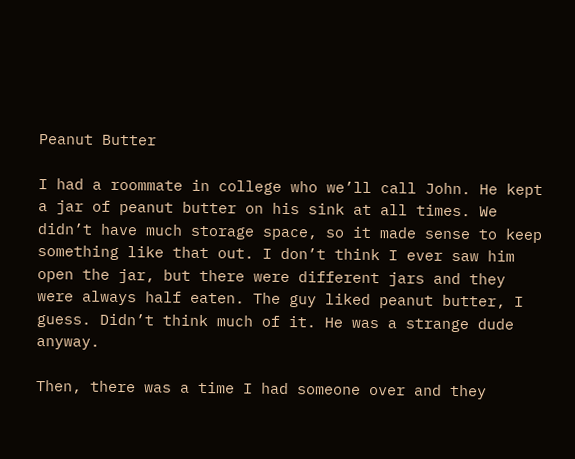Peanut Butter

I had a roommate in college who we’ll call John. He kept a jar of peanut butter on his sink at all times. We didn’t have much storage space, so it made sense to keep something like that out. I don’t think I ever saw him open the jar, but there were different jars and they were always half eaten. The guy liked peanut butter, I guess. Didn’t think much of it. He was a strange dude anyway.

Then, there was a time I had someone over and they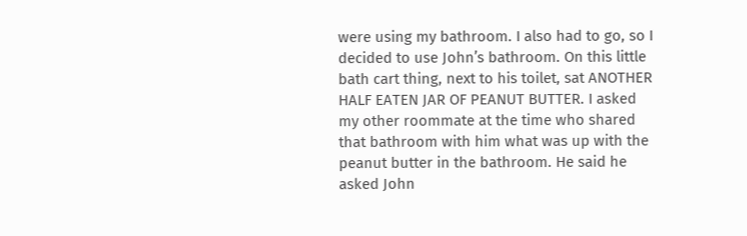were using my bathroom. I also had to go, so I decided to use John’s bathroom. On this little bath cart thing, next to his toilet, sat ANOTHER HALF EATEN JAR OF PEANUT BUTTER. I asked my other roommate at the time who shared that bathroom with him what was up with the peanut butter in the bathroom. He said he asked John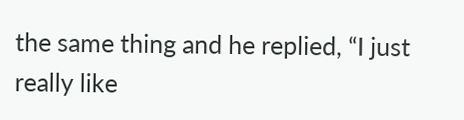the same thing and he replied, “I just really like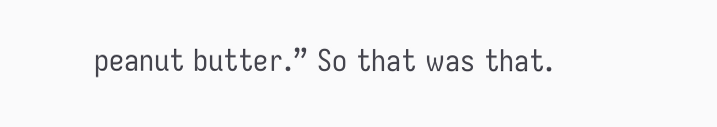peanut butter.” So that was that.